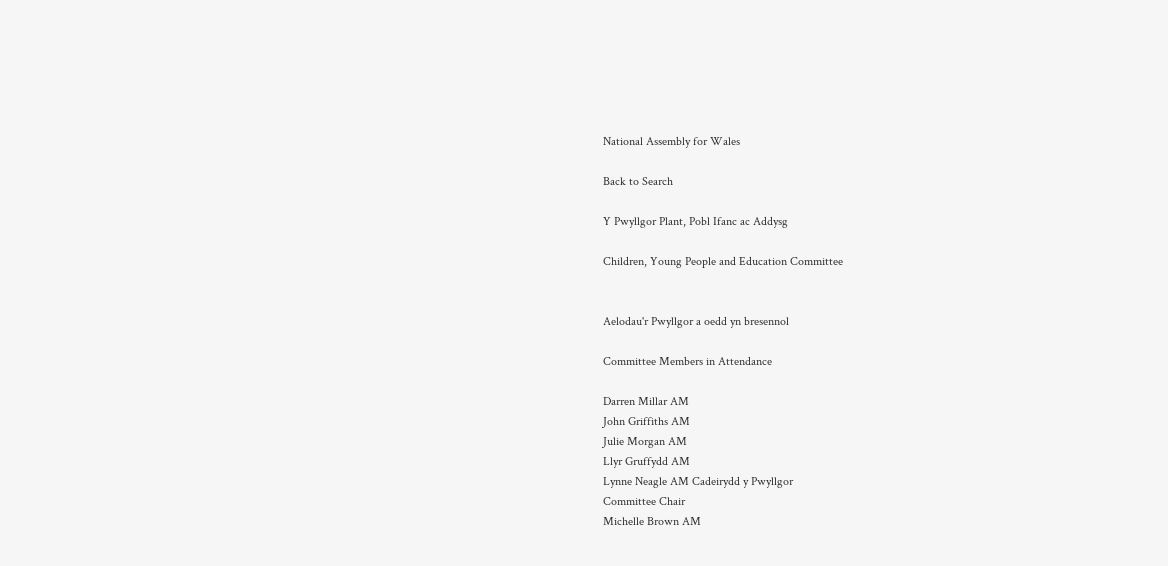National Assembly for Wales

Back to Search

Y Pwyllgor Plant, Pobl Ifanc ac Addysg

Children, Young People and Education Committee


Aelodau'r Pwyllgor a oedd yn bresennol

Committee Members in Attendance

Darren Millar AM
John Griffiths AM
Julie Morgan AM
Llyr Gruffydd AM
Lynne Neagle AM Cadeirydd y Pwyllgor
Committee Chair
Michelle Brown AM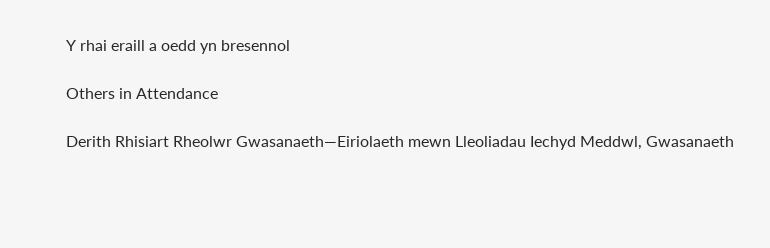Y rhai eraill a oedd yn bresennol

Others in Attendance

Derith Rhisiart Rheolwr Gwasanaeth—Eiriolaeth mewn Lleoliadau Iechyd Meddwl, Gwasanaeth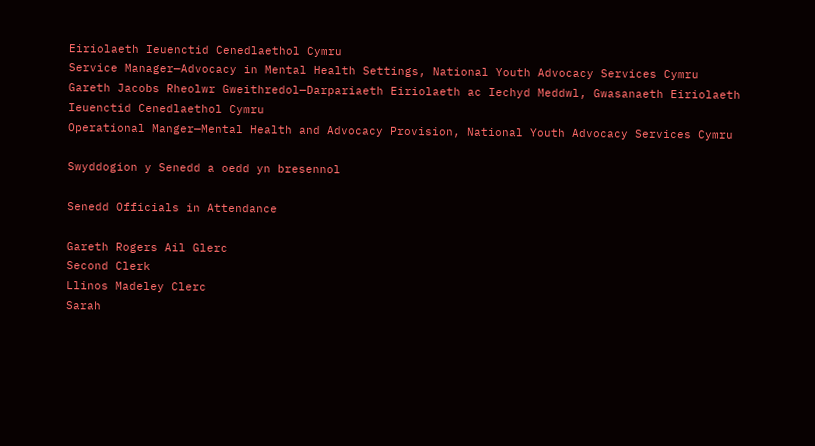Eiriolaeth Ieuenctid Cenedlaethol Cymru
Service Manager—Advocacy in Mental Health Settings, National Youth Advocacy Services Cymru
Gareth Jacobs Rheolwr Gweithredol—Darpariaeth Eiriolaeth ac Iechyd Meddwl, Gwasanaeth Eiriolaeth Ieuenctid Cenedlaethol Cymru
Operational Manger—Mental Health and Advocacy Provision, National Youth Advocacy Services Cymru

Swyddogion y Senedd a oedd yn bresennol

Senedd Officials in Attendance

Gareth Rogers Ail Glerc
Second Clerk
Llinos Madeley Clerc
Sarah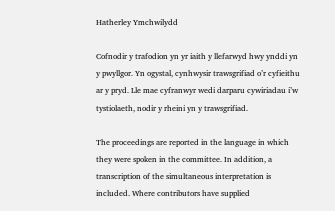Hatherley Ymchwilydd

Cofnodir y trafodion yn yr iaith y llefarwyd hwy ynddi yn y pwyllgor. Yn ogystal, cynhwysir trawsgrifiad o’r cyfieithu ar y pryd. Lle mae cyfranwyr wedi darparu cywiriadau i’w tystiolaeth, nodir y rheini yn y trawsgrifiad.

The proceedings are reported in the language in which they were spoken in the committee. In addition, a transcription of the simultaneous interpretation is included. Where contributors have supplied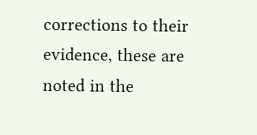corrections to their evidence, these are noted in the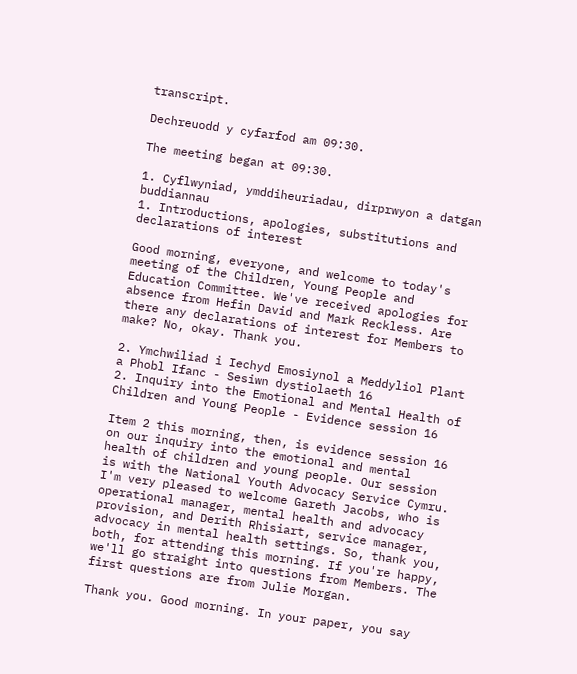transcript.

Dechreuodd y cyfarfod am 09:30.

The meeting began at 09:30.

1. Cyflwyniad, ymddiheuriadau, dirprwyon a datgan buddiannau
1. Introductions, apologies, substitutions and declarations of interest

Good morning, everyone, and welcome to today's meeting of the Children, Young People and Education Committee. We've received apologies for absence from Hefin David and Mark Reckless. Are there any declarations of interest for Members to make? No, okay. Thank you.

2. Ymchwiliad i Iechyd Emosiynol a Meddyliol Plant a Phobl Ifanc - Sesiwn dystiolaeth 16
2. Inquiry into the Emotional and Mental Health of Children and Young People - Evidence session 16

Item 2 this morning, then, is evidence session 16 on our inquiry into the emotional and mental health of children and young people. Our session is with the National Youth Advocacy Service Cymru. I'm very pleased to welcome Gareth Jacobs, who is operational manager, mental health and advocacy provision, and Derith Rhisiart, service manager, advocacy in mental health settings. So, thank you, both, for attending this morning. If you're happy, we'll go straight into questions from Members. The first questions are from Julie Morgan.

Thank you. Good morning. In your paper, you say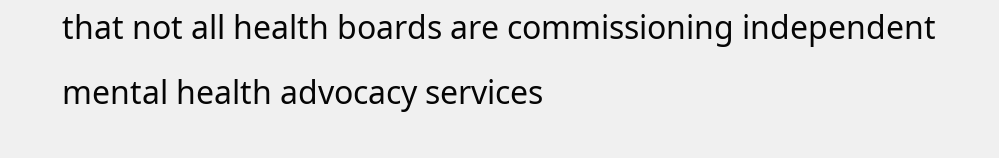that not all health boards are commissioning independent mental health advocacy services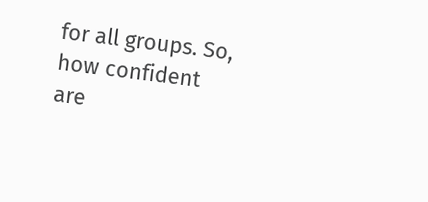for all groups. So, how confident are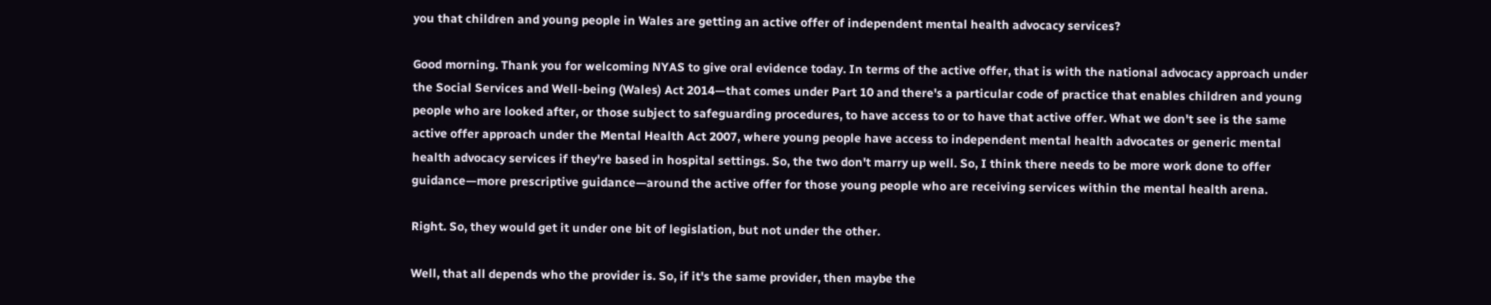you that children and young people in Wales are getting an active offer of independent mental health advocacy services?

Good morning. Thank you for welcoming NYAS to give oral evidence today. In terms of the active offer, that is with the national advocacy approach under the Social Services and Well-being (Wales) Act 2014—that comes under Part 10 and there's a particular code of practice that enables children and young people who are looked after, or those subject to safeguarding procedures, to have access to or to have that active offer. What we don't see is the same active offer approach under the Mental Health Act 2007, where young people have access to independent mental health advocates or generic mental health advocacy services if they're based in hospital settings. So, the two don't marry up well. So, I think there needs to be more work done to offer guidance—more prescriptive guidance—around the active offer for those young people who are receiving services within the mental health arena.

Right. So, they would get it under one bit of legislation, but not under the other.

Well, that all depends who the provider is. So, if it's the same provider, then maybe the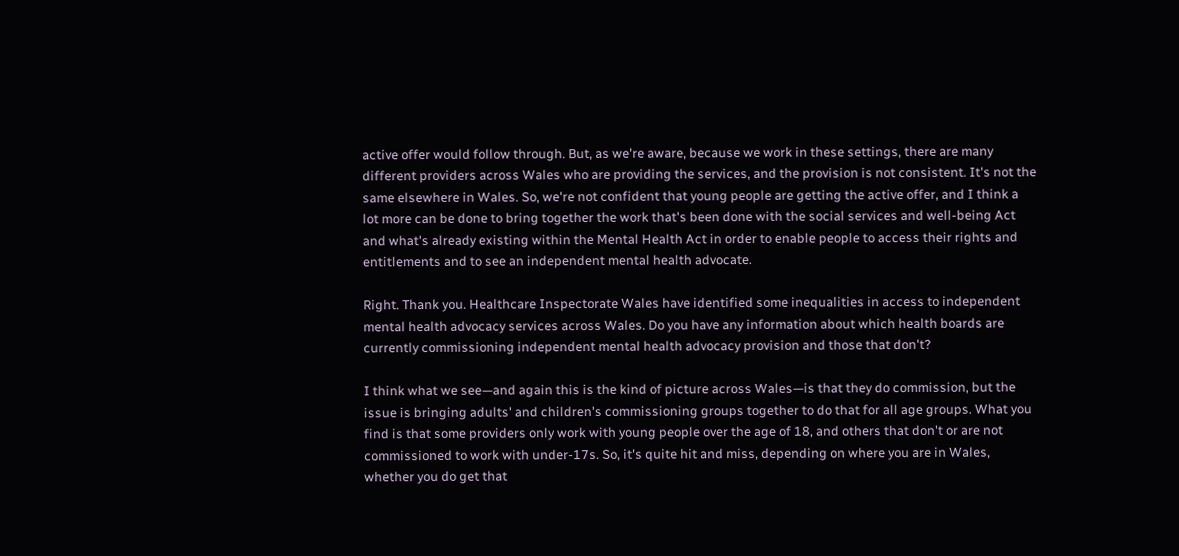active offer would follow through. But, as we're aware, because we work in these settings, there are many different providers across Wales who are providing the services, and the provision is not consistent. It's not the same elsewhere in Wales. So, we're not confident that young people are getting the active offer, and I think a lot more can be done to bring together the work that's been done with the social services and well-being Act and what's already existing within the Mental Health Act in order to enable people to access their rights and entitlements and to see an independent mental health advocate.

Right. Thank you. Healthcare Inspectorate Wales have identified some inequalities in access to independent mental health advocacy services across Wales. Do you have any information about which health boards are currently commissioning independent mental health advocacy provision and those that don't?

I think what we see—and again this is the kind of picture across Wales—is that they do commission, but the issue is bringing adults' and children's commissioning groups together to do that for all age groups. What you find is that some providers only work with young people over the age of 18, and others that don't or are not commissioned to work with under-17s. So, it's quite hit and miss, depending on where you are in Wales, whether you do get that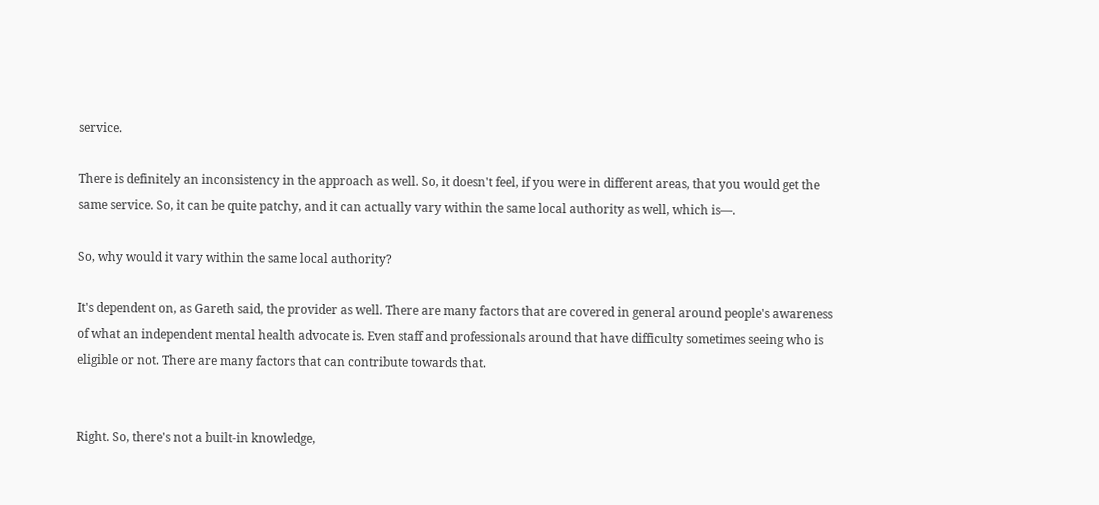service.

There is definitely an inconsistency in the approach as well. So, it doesn't feel, if you were in different areas, that you would get the same service. So, it can be quite patchy, and it can actually vary within the same local authority as well, which is—.

So, why would it vary within the same local authority?

It's dependent on, as Gareth said, the provider as well. There are many factors that are covered in general around people's awareness of what an independent mental health advocate is. Even staff and professionals around that have difficulty sometimes seeing who is eligible or not. There are many factors that can contribute towards that.


Right. So, there's not a built-in knowledge,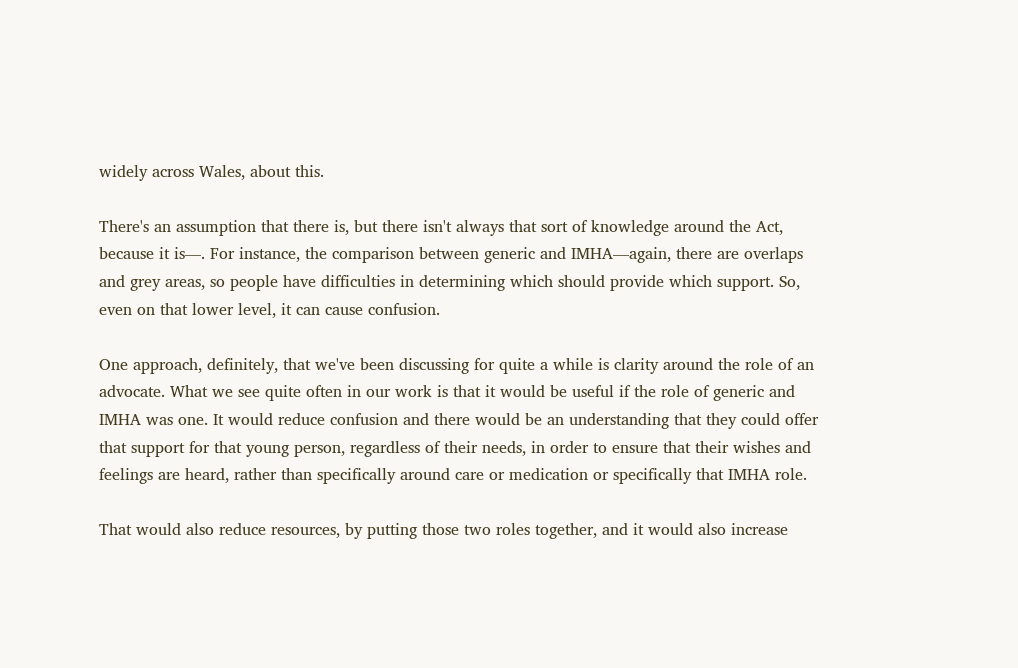widely across Wales, about this.

There's an assumption that there is, but there isn't always that sort of knowledge around the Act, because it is—. For instance, the comparison between generic and IMHA—again, there are overlaps and grey areas, so people have difficulties in determining which should provide which support. So, even on that lower level, it can cause confusion.

One approach, definitely, that we've been discussing for quite a while is clarity around the role of an advocate. What we see quite often in our work is that it would be useful if the role of generic and IMHA was one. It would reduce confusion and there would be an understanding that they could offer that support for that young person, regardless of their needs, in order to ensure that their wishes and feelings are heard, rather than specifically around care or medication or specifically that IMHA role.

That would also reduce resources, by putting those two roles together, and it would also increase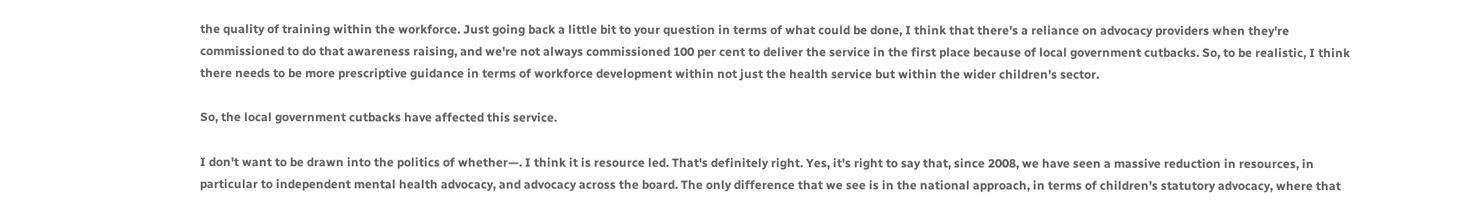the quality of training within the workforce. Just going back a little bit to your question in terms of what could be done, I think that there's a reliance on advocacy providers when they're commissioned to do that awareness raising, and we're not always commissioned 100 per cent to deliver the service in the first place because of local government cutbacks. So, to be realistic, I think there needs to be more prescriptive guidance in terms of workforce development within not just the health service but within the wider children's sector.

So, the local government cutbacks have affected this service.

I don't want to be drawn into the politics of whether—. I think it is resource led. That's definitely right. Yes, it's right to say that, since 2008, we have seen a massive reduction in resources, in particular to independent mental health advocacy, and advocacy across the board. The only difference that we see is in the national approach, in terms of children's statutory advocacy, where that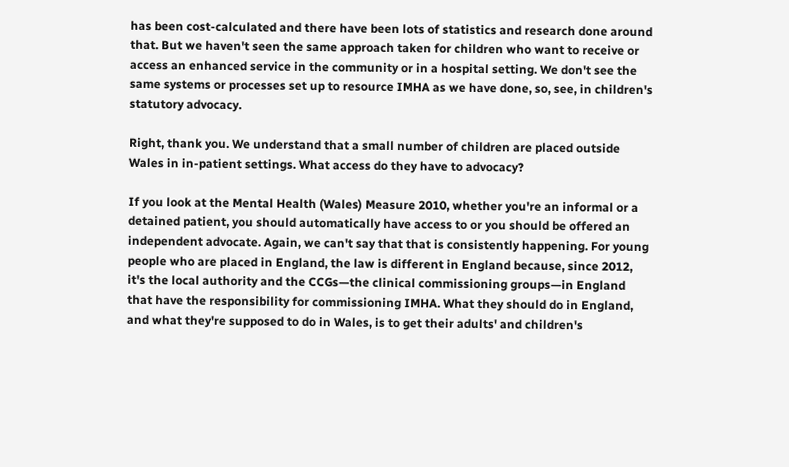has been cost-calculated and there have been lots of statistics and research done around that. But we haven't seen the same approach taken for children who want to receive or access an enhanced service in the community or in a hospital setting. We don't see the same systems or processes set up to resource IMHA as we have done, so, see, in children's statutory advocacy.

Right, thank you. We understand that a small number of children are placed outside Wales in in-patient settings. What access do they have to advocacy?

If you look at the Mental Health (Wales) Measure 2010, whether you're an informal or a detained patient, you should automatically have access to or you should be offered an independent advocate. Again, we can't say that that is consistently happening. For young people who are placed in England, the law is different in England because, since 2012, it's the local authority and the CCGs—the clinical commissioning groups—in England that have the responsibility for commissioning IMHA. What they should do in England, and what they're supposed to do in Wales, is to get their adults' and children's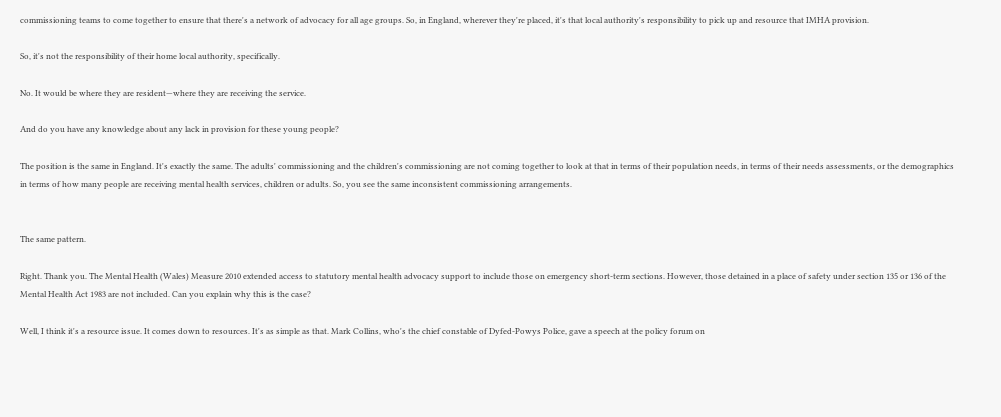commissioning teams to come together to ensure that there's a network of advocacy for all age groups. So, in England, wherever they're placed, it's that local authority's responsibility to pick up and resource that IMHA provision.

So, it's not the responsibility of their home local authority, specifically.

No. It would be where they are resident—where they are receiving the service.

And do you have any knowledge about any lack in provision for these young people?

The position is the same in England. It's exactly the same. The adults' commissioning and the children's commissioning are not coming together to look at that in terms of their population needs, in terms of their needs assessments, or the demographics in terms of how many people are receiving mental health services, children or adults. So, you see the same inconsistent commissioning arrangements.


The same pattern.

Right. Thank you. The Mental Health (Wales) Measure 2010 extended access to statutory mental health advocacy support to include those on emergency short-term sections. However, those detained in a place of safety under section 135 or 136 of the Mental Health Act 1983 are not included. Can you explain why this is the case?

Well, I think it's a resource issue. It comes down to resources. It's as simple as that. Mark Collins, who's the chief constable of Dyfed-Powys Police, gave a speech at the policy forum on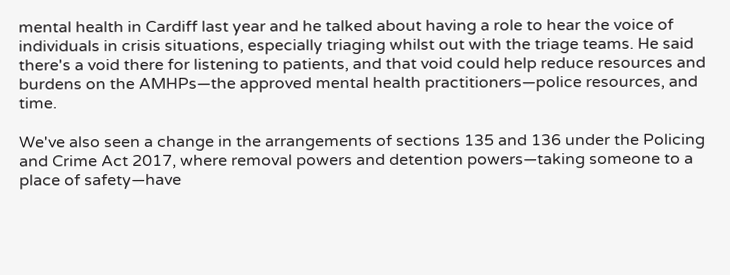mental health in Cardiff last year and he talked about having a role to hear the voice of individuals in crisis situations, especially triaging whilst out with the triage teams. He said there's a void there for listening to patients, and that void could help reduce resources and burdens on the AMHPs—the approved mental health practitioners—police resources, and time.

We've also seen a change in the arrangements of sections 135 and 136 under the Policing and Crime Act 2017, where removal powers and detention powers—taking someone to a place of safety—have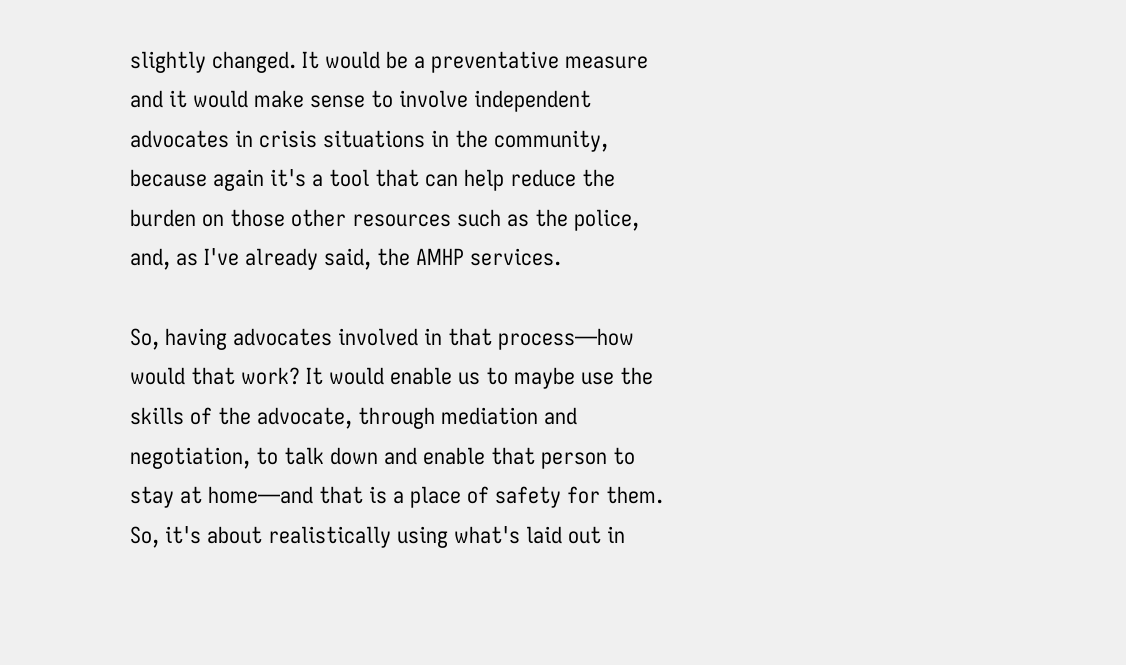slightly changed. It would be a preventative measure and it would make sense to involve independent advocates in crisis situations in the community, because again it's a tool that can help reduce the burden on those other resources such as the police, and, as I've already said, the AMHP services.

So, having advocates involved in that process—how would that work? It would enable us to maybe use the skills of the advocate, through mediation and negotiation, to talk down and enable that person to stay at home—and that is a place of safety for them. So, it's about realistically using what's laid out in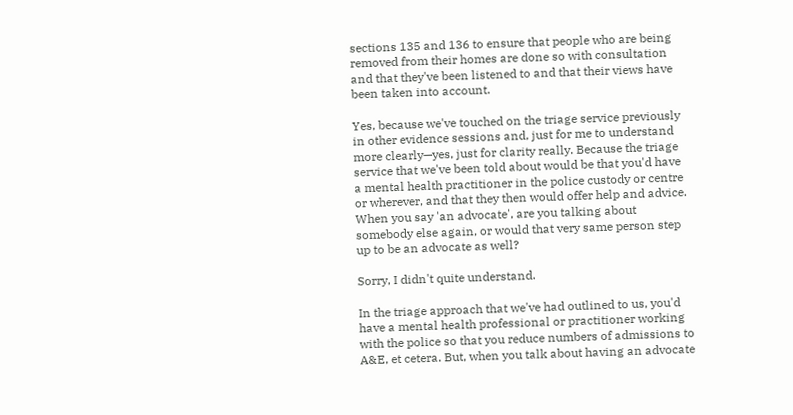sections 135 and 136 to ensure that people who are being removed from their homes are done so with consultation and that they've been listened to and that their views have been taken into account.

Yes, because we've touched on the triage service previously in other evidence sessions and, just for me to understand more clearly—yes, just for clarity really. Because the triage service that we've been told about would be that you'd have a mental health practitioner in the police custody or centre or wherever, and that they then would offer help and advice. When you say 'an advocate', are you talking about somebody else again, or would that very same person step up to be an advocate as well?

Sorry, I didn't quite understand.

In the triage approach that we've had outlined to us, you'd have a mental health professional or practitioner working with the police so that you reduce numbers of admissions to A&E, et cetera. But, when you talk about having an advocate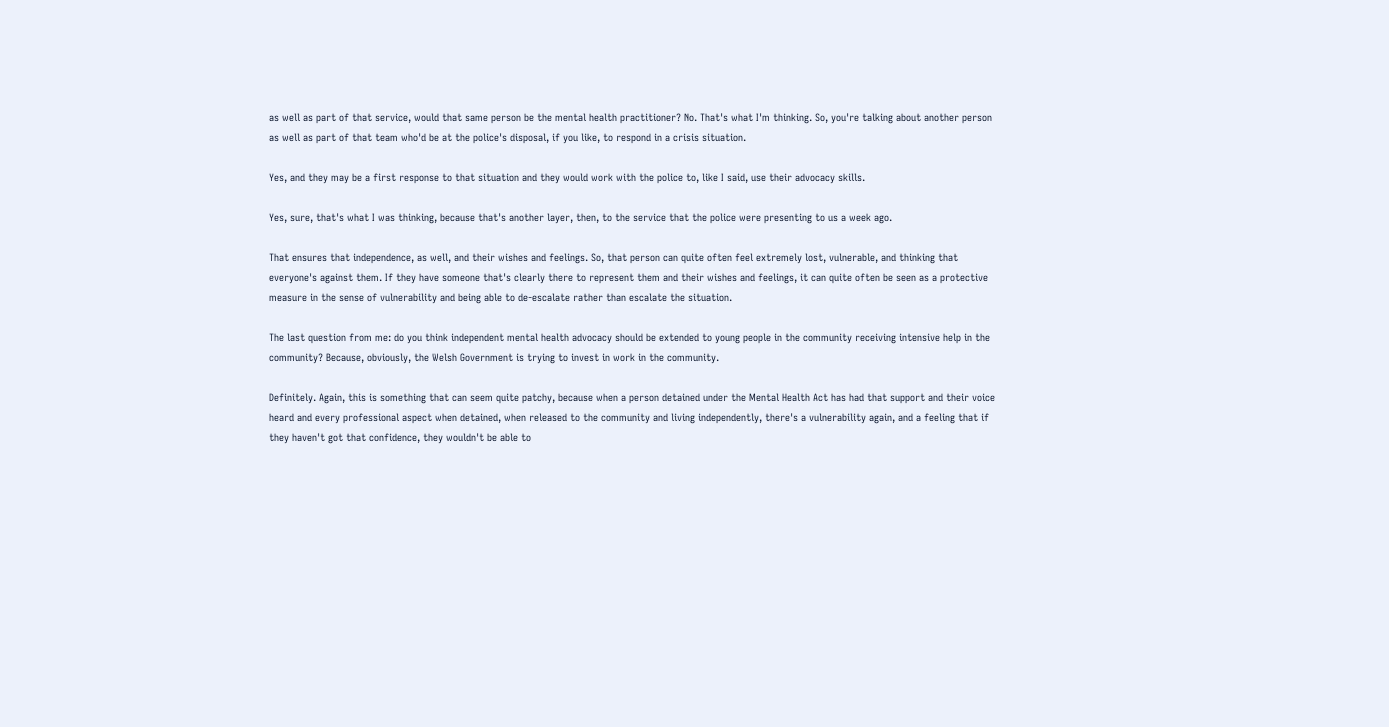as well as part of that service, would that same person be the mental health practitioner? No. That's what I'm thinking. So, you're talking about another person as well as part of that team who'd be at the police's disposal, if you like, to respond in a crisis situation.

Yes, and they may be a first response to that situation and they would work with the police to, like I said, use their advocacy skills.

Yes, sure, that's what I was thinking, because that's another layer, then, to the service that the police were presenting to us a week ago.

That ensures that independence, as well, and their wishes and feelings. So, that person can quite often feel extremely lost, vulnerable, and thinking that everyone's against them. If they have someone that's clearly there to represent them and their wishes and feelings, it can quite often be seen as a protective measure in the sense of vulnerability and being able to de-escalate rather than escalate the situation.

The last question from me: do you think independent mental health advocacy should be extended to young people in the community receiving intensive help in the community? Because, obviously, the Welsh Government is trying to invest in work in the community.

Definitely. Again, this is something that can seem quite patchy, because when a person detained under the Mental Health Act has had that support and their voice heard and every professional aspect when detained, when released to the community and living independently, there's a vulnerability again, and a feeling that if they haven't got that confidence, they wouldn't be able to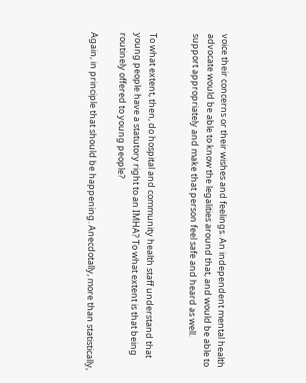voice their concerns or their wishes and feelings. An independent mental health advocate would be able to know the legalities around that, and would be able to support appropriately and make that person feel safe and heard as well.


To what extent, then, do hospital and community health staff understand that young people have a statutory right to an IMHA? To what extent is that being routinely offered to young people?

Again, in principle that should be happening. Anecdotally, more than statistically,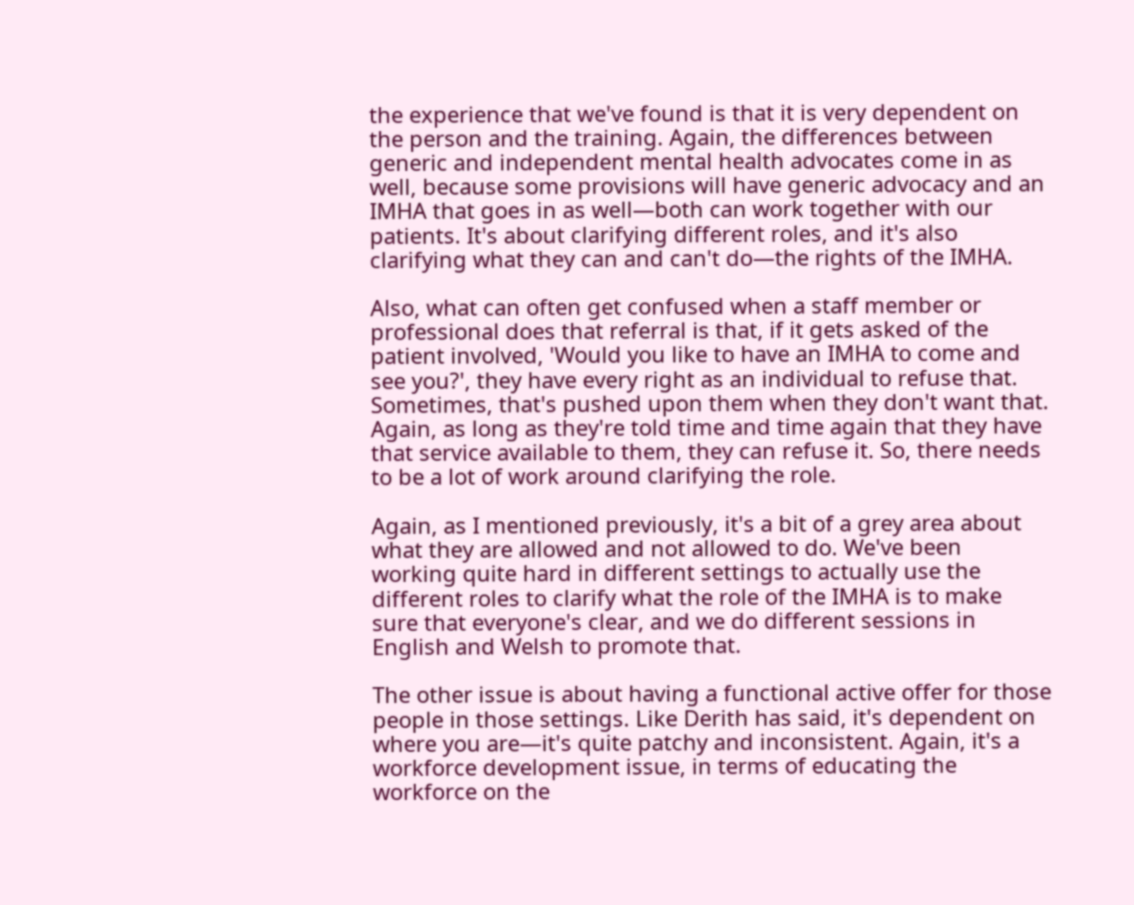the experience that we've found is that it is very dependent on the person and the training. Again, the differences between generic and independent mental health advocates come in as well, because some provisions will have generic advocacy and an IMHA that goes in as well—both can work together with our patients. It's about clarifying different roles, and it's also clarifying what they can and can't do—the rights of the IMHA.

Also, what can often get confused when a staff member or professional does that referral is that, if it gets asked of the patient involved, 'Would you like to have an IMHA to come and see you?', they have every right as an individual to refuse that. Sometimes, that's pushed upon them when they don't want that. Again, as long as they're told time and time again that they have that service available to them, they can refuse it. So, there needs to be a lot of work around clarifying the role.

Again, as I mentioned previously, it's a bit of a grey area about what they are allowed and not allowed to do. We've been working quite hard in different settings to actually use the different roles to clarify what the role of the IMHA is to make sure that everyone's clear, and we do different sessions in English and Welsh to promote that.

The other issue is about having a functional active offer for those people in those settings. Like Derith has said, it's dependent on where you are—it's quite patchy and inconsistent. Again, it's a workforce development issue, in terms of educating the workforce on the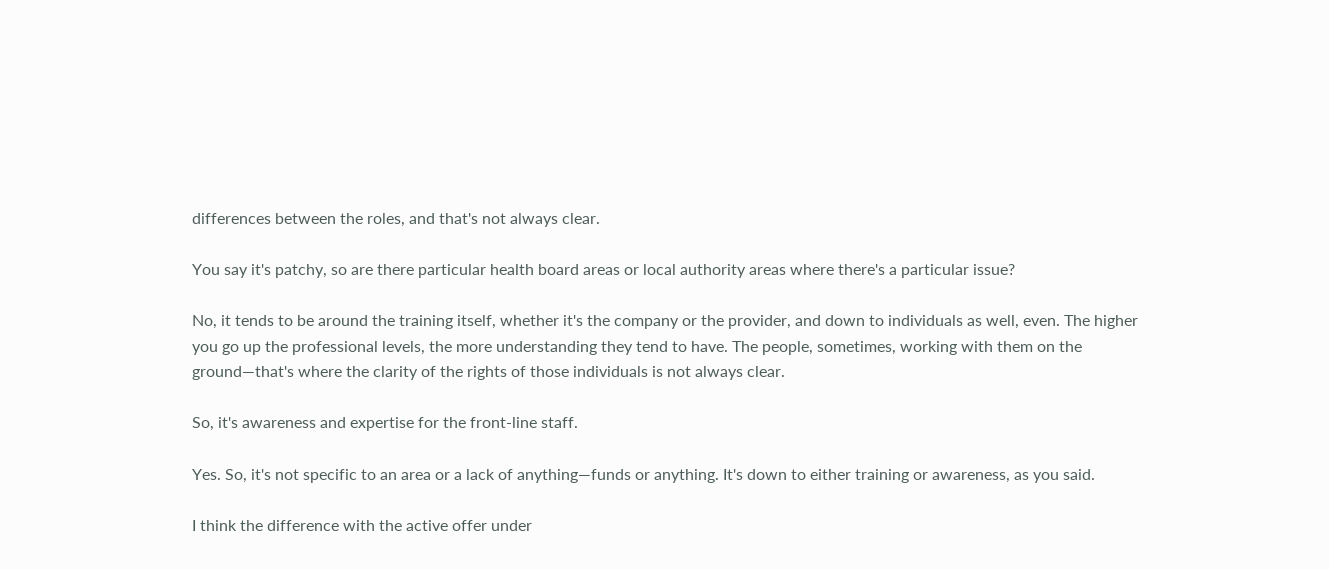differences between the roles, and that's not always clear.

You say it's patchy, so are there particular health board areas or local authority areas where there's a particular issue?

No, it tends to be around the training itself, whether it's the company or the provider, and down to individuals as well, even. The higher you go up the professional levels, the more understanding they tend to have. The people, sometimes, working with them on the ground—that's where the clarity of the rights of those individuals is not always clear.

So, it's awareness and expertise for the front-line staff.

Yes. So, it's not specific to an area or a lack of anything—funds or anything. It's down to either training or awareness, as you said.

I think the difference with the active offer under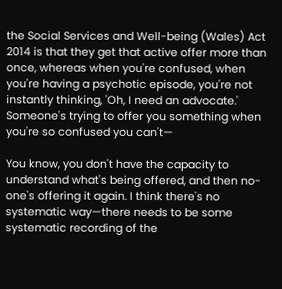the Social Services and Well-being (Wales) Act 2014 is that they get that active offer more than once, whereas when you're confused, when you're having a psychotic episode, you're not instantly thinking, 'Oh, I need an advocate.' Someone's trying to offer you something when you're so confused you can't—

You know, you don't have the capacity to understand what's being offered, and then no-one's offering it again. I think there's no systematic way—there needs to be some systematic recording of the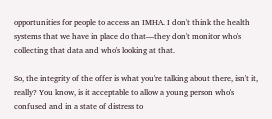opportunities for people to access an IMHA. I don't think the health systems that we have in place do that—they don't monitor who's collecting that data and who's looking at that.

So, the integrity of the offer is what you're talking about there, isn't it, really? You know, is it acceptable to allow a young person who's confused and in a state of distress to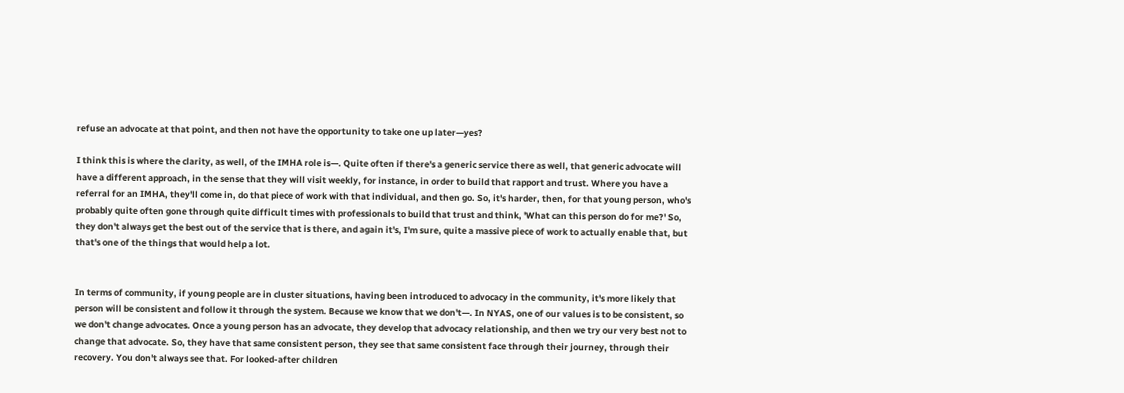refuse an advocate at that point, and then not have the opportunity to take one up later—yes?

I think this is where the clarity, as well, of the IMHA role is—. Quite often if there's a generic service there as well, that generic advocate will have a different approach, in the sense that they will visit weekly, for instance, in order to build that rapport and trust. Where you have a referral for an IMHA, they'll come in, do that piece of work with that individual, and then go. So, it's harder, then, for that young person, who's probably quite often gone through quite difficult times with professionals to build that trust and think, 'What can this person do for me?' So, they don't always get the best out of the service that is there, and again it's, I'm sure, quite a massive piece of work to actually enable that, but that's one of the things that would help a lot.


In terms of community, if young people are in cluster situations, having been introduced to advocacy in the community, it's more likely that person will be consistent and follow it through the system. Because we know that we don't—. In NYAS, one of our values is to be consistent, so we don't change advocates. Once a young person has an advocate, they develop that advocacy relationship, and then we try our very best not to change that advocate. So, they have that same consistent person, they see that same consistent face through their journey, through their recovery. You don't always see that. For looked-after children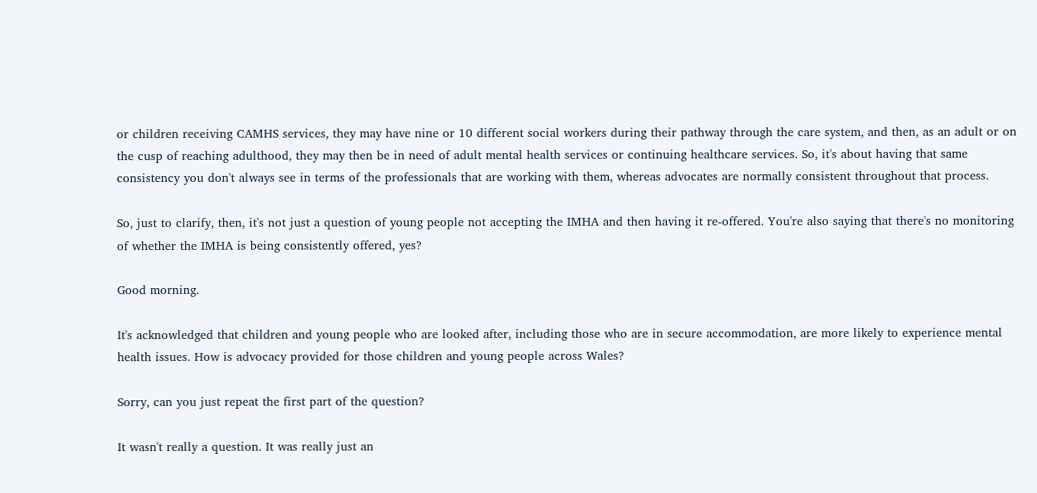or children receiving CAMHS services, they may have nine or 10 different social workers during their pathway through the care system, and then, as an adult or on the cusp of reaching adulthood, they may then be in need of adult mental health services or continuing healthcare services. So, it's about having that same consistency you don't always see in terms of the professionals that are working with them, whereas advocates are normally consistent throughout that process.

So, just to clarify, then, it's not just a question of young people not accepting the IMHA and then having it re-offered. You're also saying that there's no monitoring of whether the IMHA is being consistently offered, yes?

Good morning.

It's acknowledged that children and young people who are looked after, including those who are in secure accommodation, are more likely to experience mental health issues. How is advocacy provided for those children and young people across Wales?

Sorry, can you just repeat the first part of the question?

It wasn't really a question. It was really just an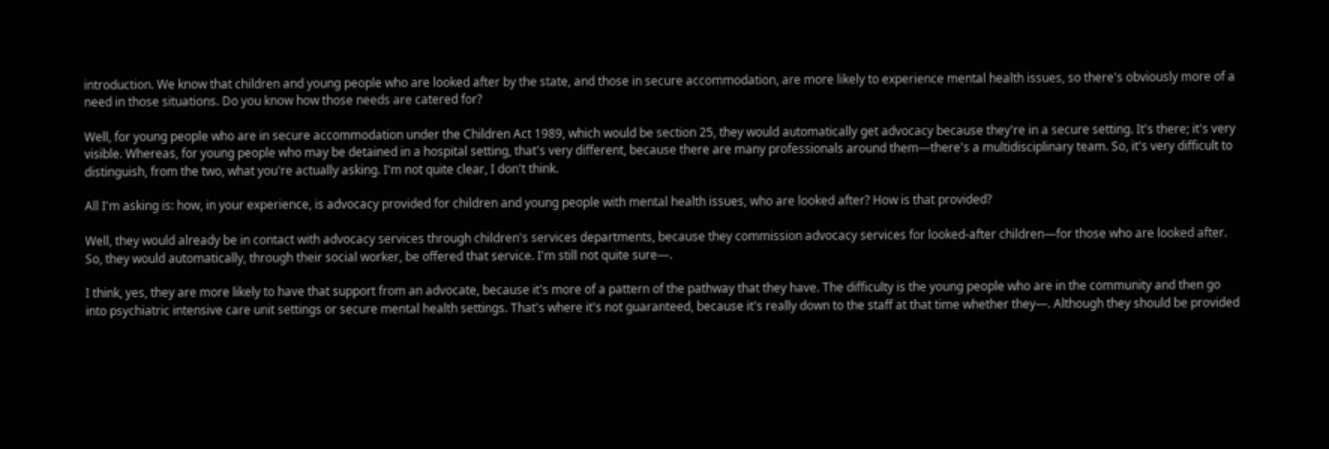introduction. We know that children and young people who are looked after by the state, and those in secure accommodation, are more likely to experience mental health issues, so there's obviously more of a need in those situations. Do you know how those needs are catered for?

Well, for young people who are in secure accommodation under the Children Act 1989, which would be section 25, they would automatically get advocacy because they're in a secure setting. It's there; it's very visible. Whereas, for young people who may be detained in a hospital setting, that's very different, because there are many professionals around them—there's a multidisciplinary team. So, it's very difficult to distinguish, from the two, what you're actually asking. I'm not quite clear, I don't think.

All I'm asking is: how, in your experience, is advocacy provided for children and young people with mental health issues, who are looked after? How is that provided?

Well, they would already be in contact with advocacy services through children's services departments, because they commission advocacy services for looked-after children—for those who are looked after. So, they would automatically, through their social worker, be offered that service. I'm still not quite sure—.

I think, yes, they are more likely to have that support from an advocate, because it's more of a pattern of the pathway that they have. The difficulty is the young people who are in the community and then go into psychiatric intensive care unit settings or secure mental health settings. That's where it's not guaranteed, because it's really down to the staff at that time whether they—. Although they should be provided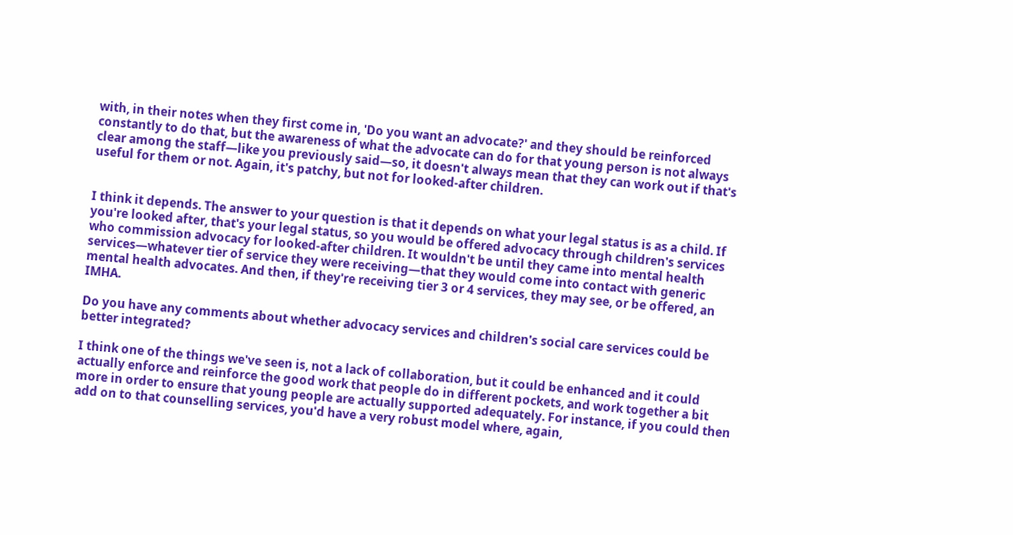with, in their notes when they first come in, 'Do you want an advocate?' and they should be reinforced constantly to do that, but the awareness of what the advocate can do for that young person is not always clear among the staff—like you previously said—so, it doesn't always mean that they can work out if that's useful for them or not. Again, it's patchy, but not for looked-after children.


I think it depends. The answer to your question is that it depends on what your legal status is as a child. If you're looked after, that's your legal status, so you would be offered advocacy through children's services who commission advocacy for looked-after children. It wouldn't be until they came into mental health services—whatever tier of service they were receiving—that they would come into contact with generic mental health advocates. And then, if they're receiving tier 3 or 4 services, they may see, or be offered, an IMHA.

Do you have any comments about whether advocacy services and children's social care services could be better integrated?

I think one of the things we've seen is, not a lack of collaboration, but it could be enhanced and it could actually enforce and reinforce the good work that people do in different pockets, and work together a bit more in order to ensure that young people are actually supported adequately. For instance, if you could then add on to that counselling services, you'd have a very robust model where, again,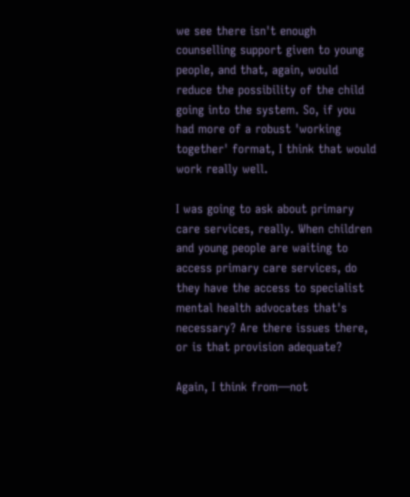we see there isn't enough counselling support given to young people, and that, again, would reduce the possibility of the child going into the system. So, if you had more of a robust 'working together' format, I think that would work really well.

I was going to ask about primary care services, really. When children and young people are waiting to access primary care services, do they have the access to specialist mental health advocates that's necessary? Are there issues there, or is that provision adequate?

Again, I think from—not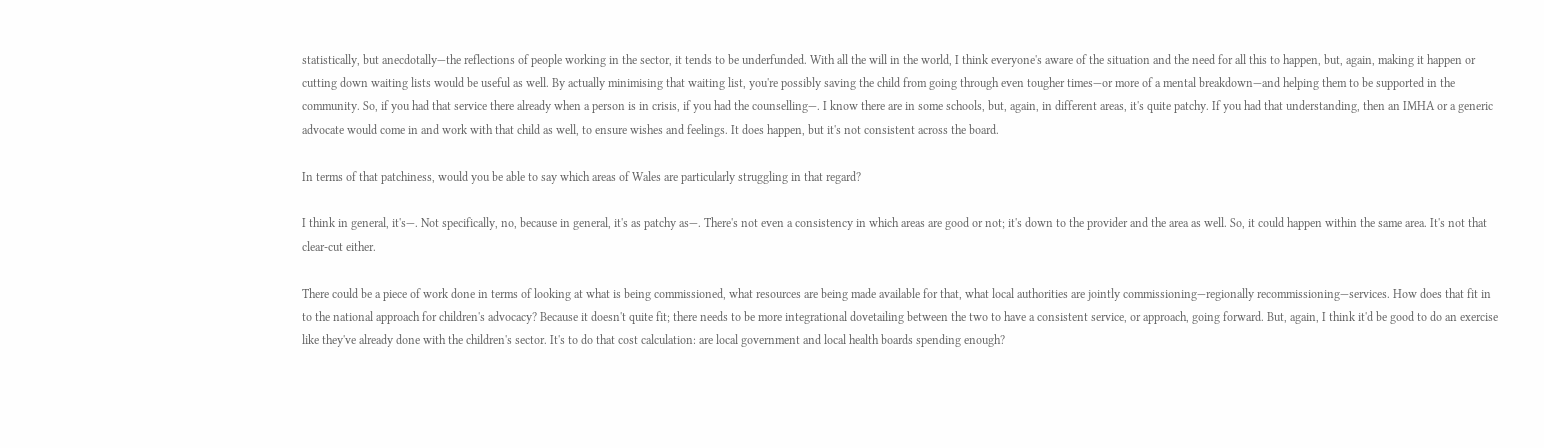statistically, but anecdotally—the reflections of people working in the sector, it tends to be underfunded. With all the will in the world, I think everyone's aware of the situation and the need for all this to happen, but, again, making it happen or cutting down waiting lists would be useful as well. By actually minimising that waiting list, you're possibly saving the child from going through even tougher times—or more of a mental breakdown—and helping them to be supported in the community. So, if you had that service there already when a person is in crisis, if you had the counselling—. I know there are in some schools, but, again, in different areas, it's quite patchy. If you had that understanding, then an IMHA or a generic advocate would come in and work with that child as well, to ensure wishes and feelings. It does happen, but it's not consistent across the board.

In terms of that patchiness, would you be able to say which areas of Wales are particularly struggling in that regard?

I think in general, it's—. Not specifically, no, because in general, it's as patchy as—. There's not even a consistency in which areas are good or not; it's down to the provider and the area as well. So, it could happen within the same area. It's not that clear-cut either.

There could be a piece of work done in terms of looking at what is being commissioned, what resources are being made available for that, what local authorities are jointly commissioning—regionally recommissioning—services. How does that fit in to the national approach for children's advocacy? Because it doesn't quite fit; there needs to be more integrational dovetailing between the two to have a consistent service, or approach, going forward. But, again, I think it'd be good to do an exercise like they've already done with the children's sector. It's to do that cost calculation: are local government and local health boards spending enough?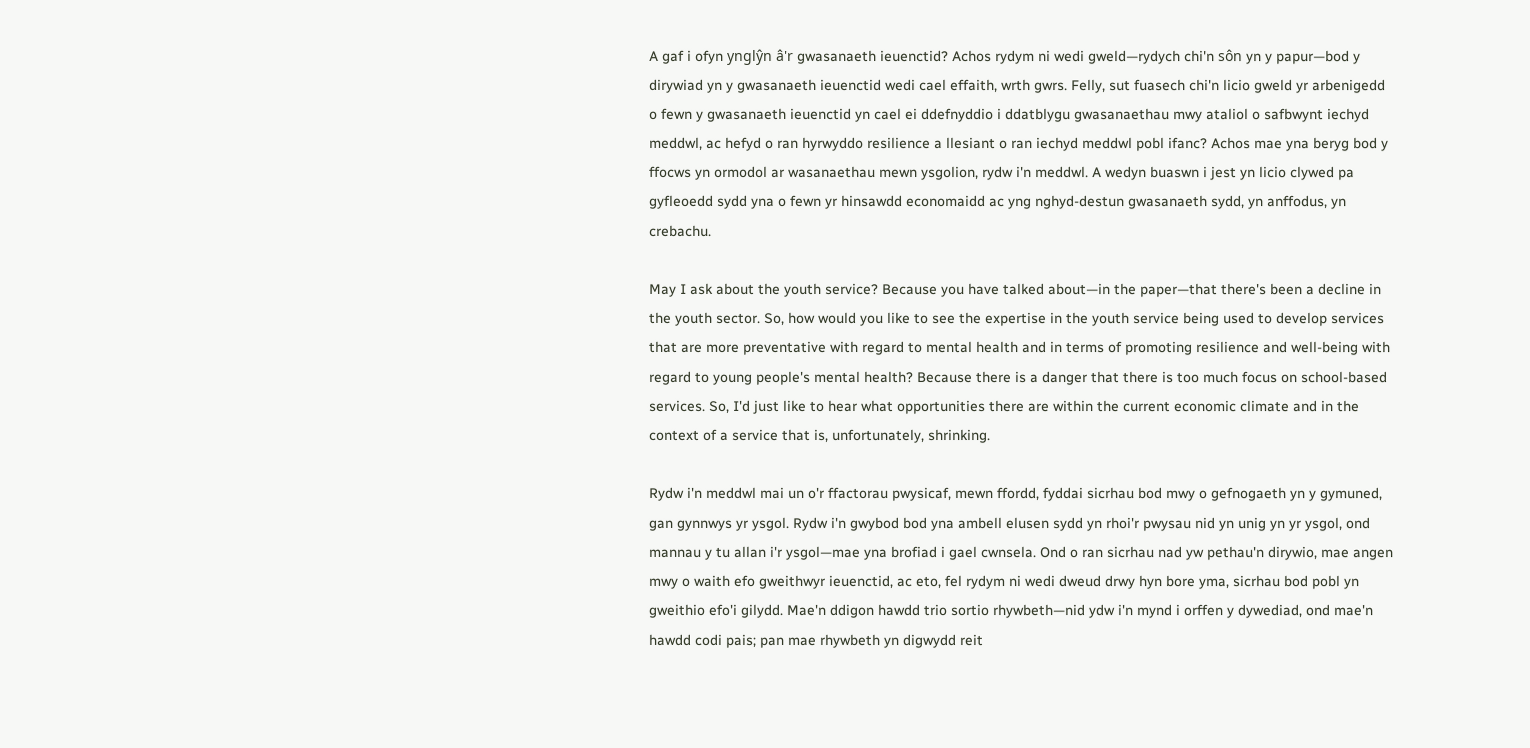A gaf i ofyn ynglŷn â'r gwasanaeth ieuenctid? Achos rydym ni wedi gweld—rydych chi'n sôn yn y papur—bod y dirywiad yn y gwasanaeth ieuenctid wedi cael effaith, wrth gwrs. Felly, sut fuasech chi'n licio gweld yr arbenigedd o fewn y gwasanaeth ieuenctid yn cael ei ddefnyddio i ddatblygu gwasanaethau mwy ataliol o safbwynt iechyd meddwl, ac hefyd o ran hyrwyddo resilience a llesiant o ran iechyd meddwl pobl ifanc? Achos mae yna beryg bod y ffocws yn ormodol ar wasanaethau mewn ysgolion, rydw i'n meddwl. A wedyn buaswn i jest yn licio clywed pa gyfleoedd sydd yna o fewn yr hinsawdd economaidd ac yng nghyd-destun gwasanaeth sydd, yn anffodus, yn crebachu.

May I ask about the youth service? Because you have talked about—in the paper—that there's been a decline in the youth sector. So, how would you like to see the expertise in the youth service being used to develop services that are more preventative with regard to mental health and in terms of promoting resilience and well-being with regard to young people's mental health? Because there is a danger that there is too much focus on school-based services. So, I'd just like to hear what opportunities there are within the current economic climate and in the context of a service that is, unfortunately, shrinking.

Rydw i'n meddwl mai un o'r ffactorau pwysicaf, mewn ffordd, fyddai sicrhau bod mwy o gefnogaeth yn y gymuned, gan gynnwys yr ysgol. Rydw i'n gwybod bod yna ambell elusen sydd yn rhoi'r pwysau nid yn unig yn yr ysgol, ond mannau y tu allan i'r ysgol—mae yna brofiad i gael cwnsela. Ond o ran sicrhau nad yw pethau'n dirywio, mae angen mwy o waith efo gweithwyr ieuenctid, ac eto, fel rydym ni wedi dweud drwy hyn bore yma, sicrhau bod pobl yn gweithio efo'i gilydd. Mae'n ddigon hawdd trio sortio rhywbeth—nid ydw i'n mynd i orffen y dywediad, ond mae'n hawdd codi pais; pan mae rhywbeth yn digwydd reit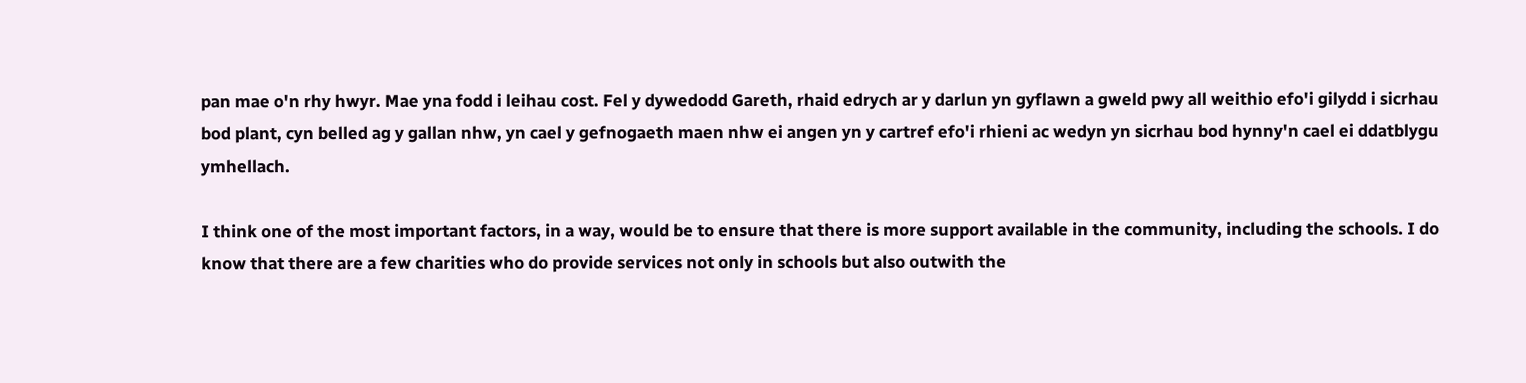pan mae o'n rhy hwyr. Mae yna fodd i leihau cost. Fel y dywedodd Gareth, rhaid edrych ar y darlun yn gyflawn a gweld pwy all weithio efo'i gilydd i sicrhau bod plant, cyn belled ag y gallan nhw, yn cael y gefnogaeth maen nhw ei angen yn y cartref efo'i rhieni ac wedyn yn sicrhau bod hynny'n cael ei ddatblygu ymhellach.

I think one of the most important factors, in a way, would be to ensure that there is more support available in the community, including the schools. I do know that there are a few charities who do provide services not only in schools but also outwith the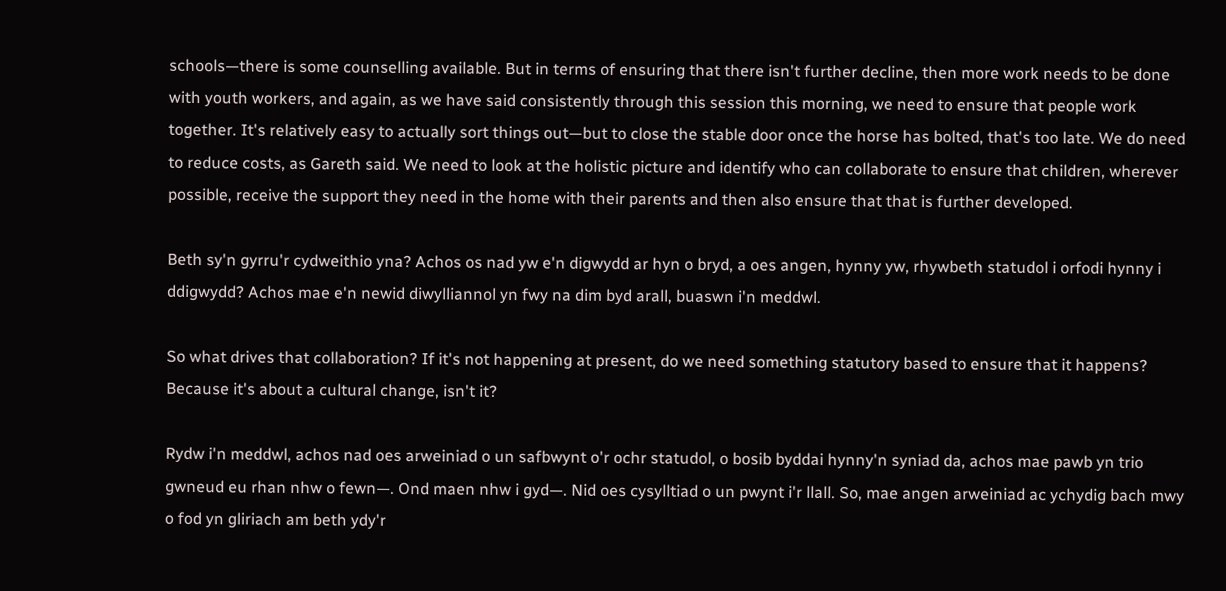schools—there is some counselling available. But in terms of ensuring that there isn't further decline, then more work needs to be done with youth workers, and again, as we have said consistently through this session this morning, we need to ensure that people work together. It's relatively easy to actually sort things out—but to close the stable door once the horse has bolted, that's too late. We do need to reduce costs, as Gareth said. We need to look at the holistic picture and identify who can collaborate to ensure that children, wherever possible, receive the support they need in the home with their parents and then also ensure that that is further developed.

Beth sy'n gyrru'r cydweithio yna? Achos os nad yw e'n digwydd ar hyn o bryd, a oes angen, hynny yw, rhywbeth statudol i orfodi hynny i ddigwydd? Achos mae e'n newid diwylliannol yn fwy na dim byd arall, buaswn i'n meddwl.

So what drives that collaboration? If it's not happening at present, do we need something statutory based to ensure that it happens? Because it's about a cultural change, isn't it?

Rydw i'n meddwl, achos nad oes arweiniad o un safbwynt o'r ochr statudol, o bosib byddai hynny'n syniad da, achos mae pawb yn trio gwneud eu rhan nhw o fewn—. Ond maen nhw i gyd—. Nid oes cysylltiad o un pwynt i'r llall. So, mae angen arweiniad ac ychydig bach mwy o fod yn gliriach am beth ydy'r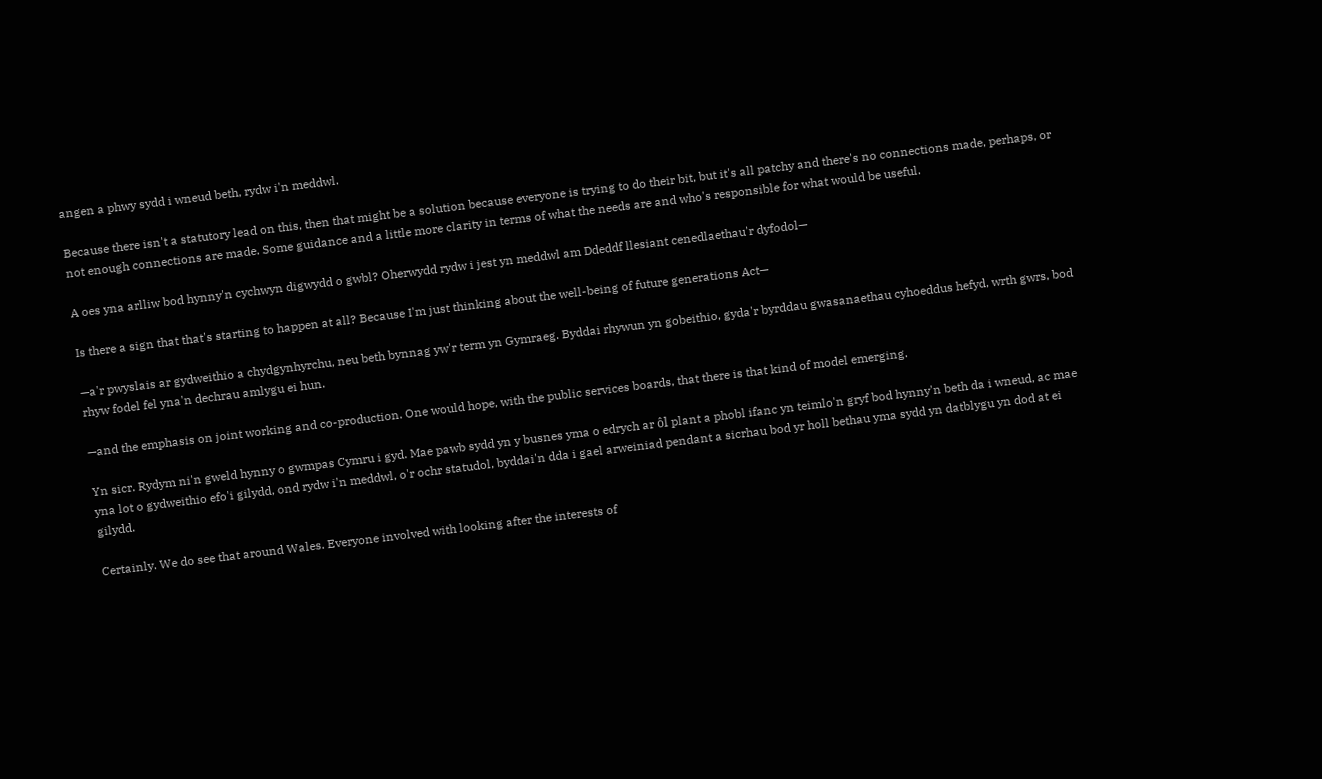angen a phwy sydd i wneud beth, rydw i'n meddwl.

Because there isn't a statutory lead on this, then that might be a solution because everyone is trying to do their bit, but it's all patchy and there's no connections made, perhaps, or not enough connections are made. Some guidance and a little more clarity in terms of what the needs are and who's responsible for what would be useful.

A oes yna arlliw bod hynny'n cychwyn digwydd o gwbl? Oherwydd rydw i jest yn meddwl am Ddeddf llesiant cenedlaethau'r dyfodol—

Is there a sign that that's starting to happen at all? Because I'm just thinking about the well-being of future generations Act—

—a'r pwyslais ar gydweithio a chydgynhyrchu, neu beth bynnag yw'r term yn Gymraeg. Byddai rhywun yn gobeithio, gyda'r byrddau gwasanaethau cyhoeddus hefyd, wrth gwrs, bod rhyw fodel fel yna'n dechrau amlygu ei hun.

—and the emphasis on joint working and co-production. One would hope, with the public services boards, that there is that kind of model emerging.

Yn sicr. Rydym ni'n gweld hynny o gwmpas Cymru i gyd. Mae pawb sydd yn y busnes yma o edrych ar ôl plant a phobl ifanc yn teimlo'n gryf bod hynny'n beth da i wneud, ac mae yna lot o gydweithio efo'i gilydd, ond rydw i'n meddwl, o'r ochr statudol, byddai'n dda i gael arweiniad pendant a sicrhau bod yr holl bethau yma sydd yn datblygu yn dod at ei gilydd.

Certainly. We do see that around Wales. Everyone involved with looking after the interests of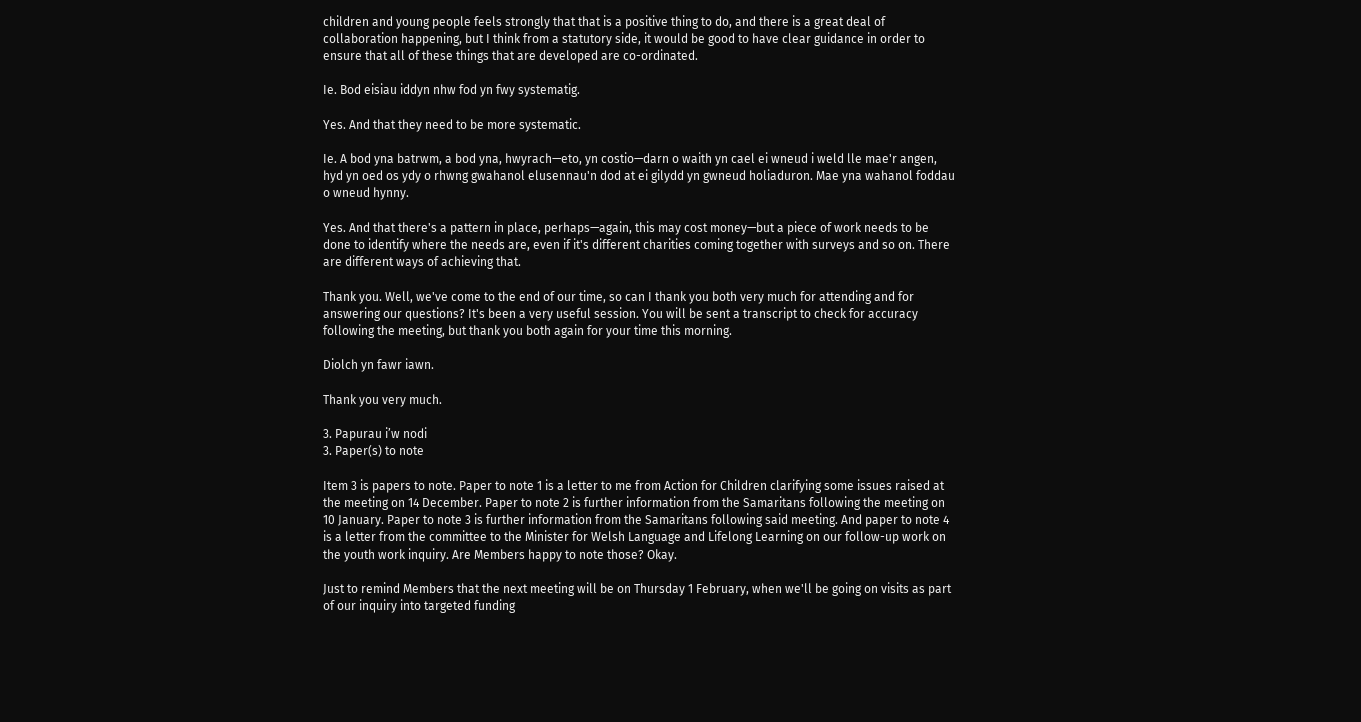children and young people feels strongly that that is a positive thing to do, and there is a great deal of collaboration happening, but I think from a statutory side, it would be good to have clear guidance in order to ensure that all of these things that are developed are co-ordinated.

Ie. Bod eisiau iddyn nhw fod yn fwy systematig.

Yes. And that they need to be more systematic.

Ie. A bod yna batrwm, a bod yna, hwyrach—eto, yn costio—darn o waith yn cael ei wneud i weld lle mae'r angen, hyd yn oed os ydy o rhwng gwahanol elusennau'n dod at ei gilydd yn gwneud holiaduron. Mae yna wahanol foddau o wneud hynny.

Yes. And that there's a pattern in place, perhaps—again, this may cost money—but a piece of work needs to be done to identify where the needs are, even if it's different charities coming together with surveys and so on. There are different ways of achieving that.

Thank you. Well, we've come to the end of our time, so can I thank you both very much for attending and for answering our questions? It's been a very useful session. You will be sent a transcript to check for accuracy following the meeting, but thank you both again for your time this morning.

Diolch yn fawr iawn.

Thank you very much.

3. Papurau i’w nodi
3. Paper(s) to note

Item 3 is papers to note. Paper to note 1 is a letter to me from Action for Children clarifying some issues raised at the meeting on 14 December. Paper to note 2 is further information from the Samaritans following the meeting on 10 January. Paper to note 3 is further information from the Samaritans following said meeting. And paper to note 4 is a letter from the committee to the Minister for Welsh Language and Lifelong Learning on our follow-up work on the youth work inquiry. Are Members happy to note those? Okay.

Just to remind Members that the next meeting will be on Thursday 1 February, when we'll be going on visits as part of our inquiry into targeted funding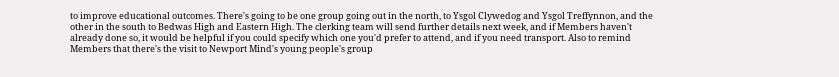to improve educational outcomes. There's going to be one group going out in the north, to Ysgol Clywedog and Ysgol Treffynnon, and the other in the south to Bedwas High and Eastern High. The clerking team will send further details next week, and if Members haven't already done so, it would be helpful if you could specify which one you'd prefer to attend, and if you need transport. Also to remind Members that there's the visit to Newport Mind's young people's group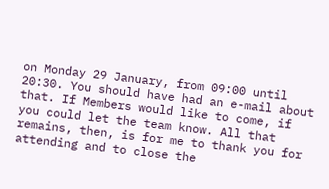on Monday 29 January, from 09:00 until 20:30. You should have had an e-mail about that. If Members would like to come, if you could let the team know. All that remains, then, is for me to thank you for attending and to close the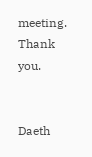meeting. Thank you.


Daeth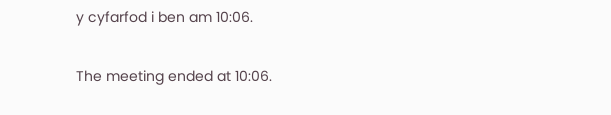y cyfarfod i ben am 10:06.

The meeting ended at 10:06.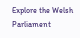Explore the Welsh Parliament